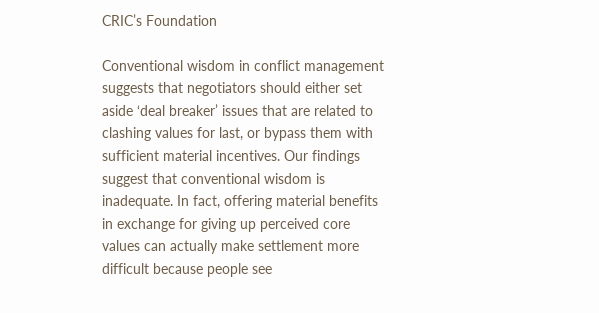CRIC’s Foundation

Conventional wisdom in conflict management suggests that negotiators should either set aside ‘deal breaker’ issues that are related to clashing values for last, or bypass them with sufficient material incentives. Our findings suggest that conventional wisdom is inadequate. In fact, offering material benefits in exchange for giving up perceived core values can actually make settlement more difficult because people see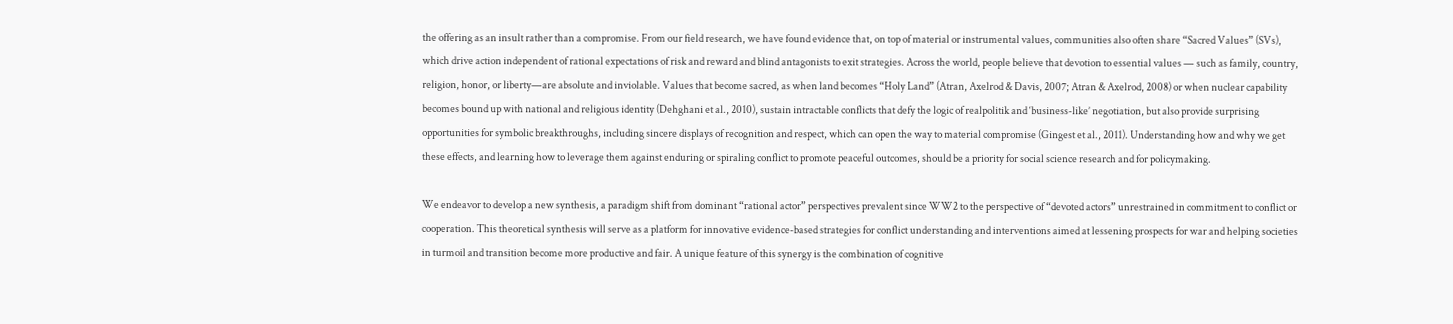the offering as an insult rather than a compromise. From our field research, we have found evidence that, on top of material or instrumental values, communities also often share “Sacred Values” (SVs), which drive action independent of rational expectations of risk and reward and blind antagonists to exit strategies. Across the world, people believe that devotion to essential values — such as family, country, religion, honor, or liberty—are absolute and inviolable. Values that become sacred, as when land becomes “Holy Land” (Atran, Axelrod & Davis, 2007; Atran & Axelrod, 2008) or when nuclear capability becomes bound up with national and religious identity (Dehghani et al., 2010), sustain intractable conflicts that defy the logic of realpolitik and ‘business-like’ negotiation, but also provide surprising opportunities for symbolic breakthroughs, including sincere displays of recognition and respect, which can open the way to material compromise (Gingest et al., 2011). Understanding how and why we get these effects, and learning how to leverage them against enduring or spiraling conflict to promote peaceful outcomes, should be a priority for social science research and for policymaking.

We endeavor to develop a new synthesis, a paradigm shift from dominant “rational actor” perspectives prevalent since WW2 to the perspective of “devoted actors” unrestrained in commitment to conflict or cooperation. This theoretical synthesis will serve as a platform for innovative evidence-based strategies for conflict understanding and interventions aimed at lessening prospects for war and helping societies in turmoil and transition become more productive and fair. A unique feature of this synergy is the combination of cognitive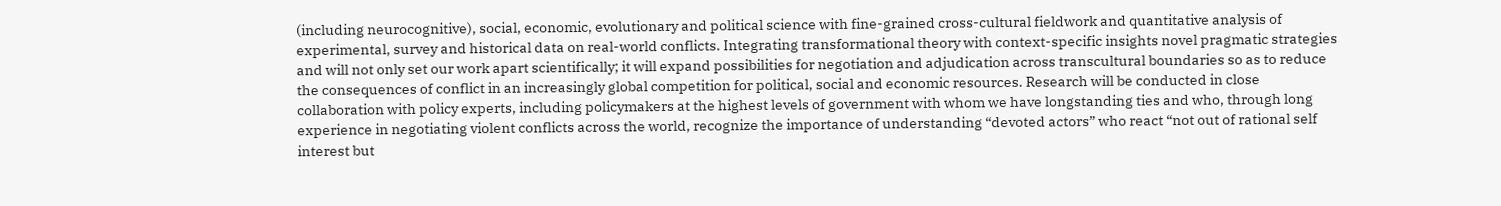(including neurocognitive), social, economic, evolutionary and political science with fine-grained cross-cultural fieldwork and quantitative analysis of experimental, survey and historical data on real-world conflicts. Integrating transformational theory with context-specific insights novel pragmatic strategies and will not only set our work apart scientifically; it will expand possibilities for negotiation and adjudication across transcultural boundaries so as to reduce the consequences of conflict in an increasingly global competition for political, social and economic resources. Research will be conducted in close collaboration with policy experts, including policymakers at the highest levels of government with whom we have longstanding ties and who, through long experience in negotiating violent conflicts across the world, recognize the importance of understanding “devoted actors” who react “not out of rational self interest but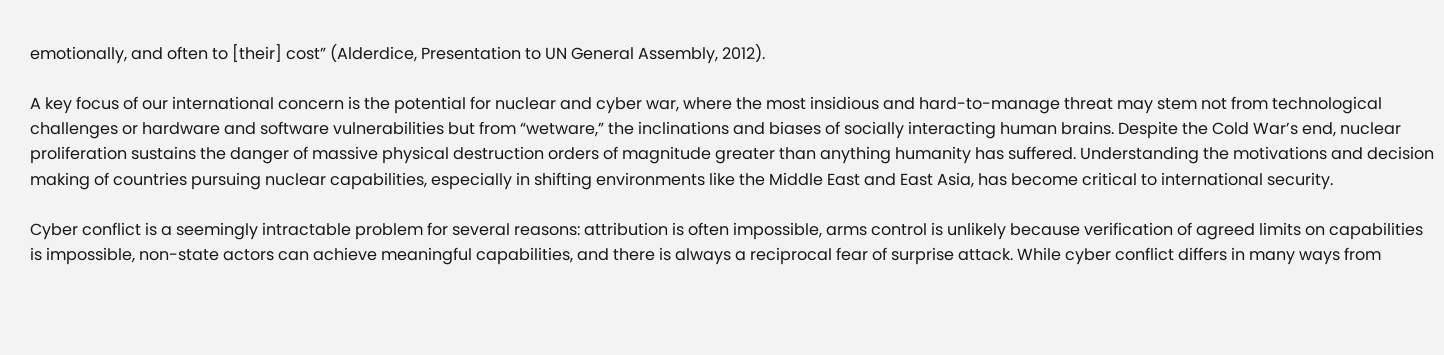emotionally, and often to [their] cost” (Alderdice, Presentation to UN General Assembly, 2012).

A key focus of our international concern is the potential for nuclear and cyber war, where the most insidious and hard-to-manage threat may stem not from technological challenges or hardware and software vulnerabilities but from “wetware,” the inclinations and biases of socially interacting human brains. Despite the Cold War’s end, nuclear proliferation sustains the danger of massive physical destruction orders of magnitude greater than anything humanity has suffered. Understanding the motivations and decision making of countries pursuing nuclear capabilities, especially in shifting environments like the Middle East and East Asia, has become critical to international security.

Cyber conflict is a seemingly intractable problem for several reasons: attribution is often impossible, arms control is unlikely because verification of agreed limits on capabilities is impossible, non-state actors can achieve meaningful capabilities, and there is always a reciprocal fear of surprise attack. While cyber conflict differs in many ways from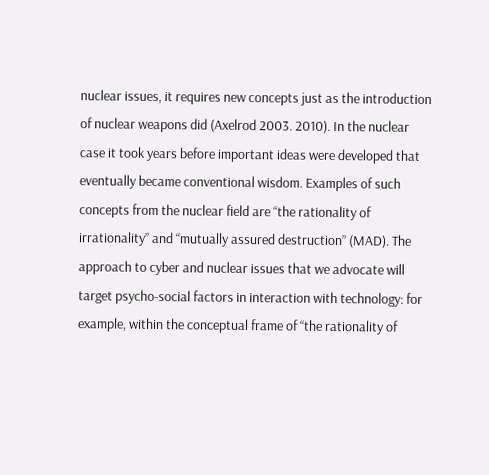nuclear issues, it requires new concepts just as the introduction of nuclear weapons did (Axelrod 2003. 2010). In the nuclear case it took years before important ideas were developed that eventually became conventional wisdom. Examples of such concepts from the nuclear field are “the rationality of irrationality” and “mutually assured destruction” (MAD). The approach to cyber and nuclear issues that we advocate will target psycho-social factors in interaction with technology: for example, within the conceptual frame of “the rationality of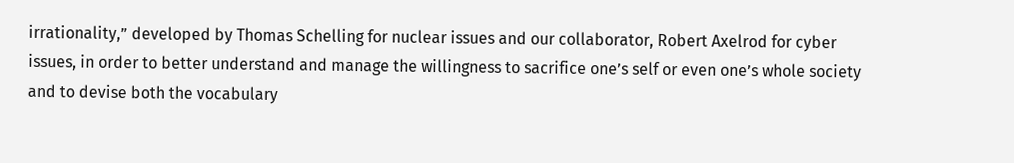irrationality,” developed by Thomas Schelling for nuclear issues and our collaborator, Robert Axelrod for cyber issues, in order to better understand and manage the willingness to sacrifice one’s self or even one’s whole society and to devise both the vocabulary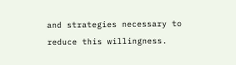and strategies necessary to reduce this willingness.